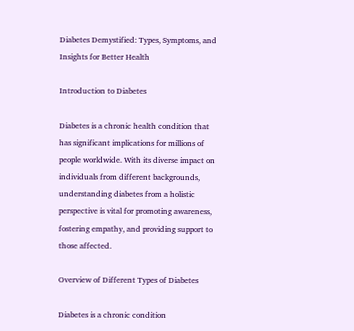Diabetes Demystified: Types, Symptoms, and Insights for Better Health

Introduction to Diabetes

Diabetes is a chronic health condition that has significant implications for millions of people worldwide. With its diverse impact on individuals from different backgrounds, understanding diabetes from a holistic perspective is vital for promoting awareness, fostering empathy, and providing support to those affected.

Overview of Different Types of Diabetes

Diabetes is a chronic condition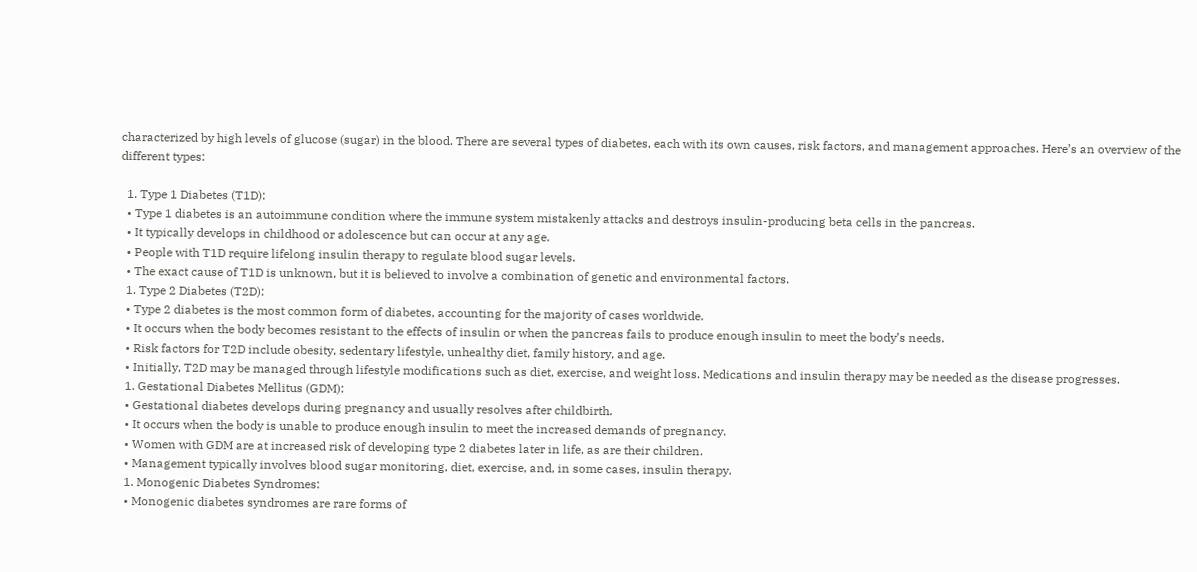characterized by high levels of glucose (sugar) in the blood. There are several types of diabetes, each with its own causes, risk factors, and management approaches. Here’s an overview of the different types:

  1. Type 1 Diabetes (T1D):
  • Type 1 diabetes is an autoimmune condition where the immune system mistakenly attacks and destroys insulin-producing beta cells in the pancreas.
  • It typically develops in childhood or adolescence but can occur at any age.
  • People with T1D require lifelong insulin therapy to regulate blood sugar levels.
  • The exact cause of T1D is unknown, but it is believed to involve a combination of genetic and environmental factors.
  1. Type 2 Diabetes (T2D):
  • Type 2 diabetes is the most common form of diabetes, accounting for the majority of cases worldwide.
  • It occurs when the body becomes resistant to the effects of insulin or when the pancreas fails to produce enough insulin to meet the body’s needs.
  • Risk factors for T2D include obesity, sedentary lifestyle, unhealthy diet, family history, and age.
  • Initially, T2D may be managed through lifestyle modifications such as diet, exercise, and weight loss. Medications and insulin therapy may be needed as the disease progresses.
  1. Gestational Diabetes Mellitus (GDM):
  • Gestational diabetes develops during pregnancy and usually resolves after childbirth.
  • It occurs when the body is unable to produce enough insulin to meet the increased demands of pregnancy.
  • Women with GDM are at increased risk of developing type 2 diabetes later in life, as are their children.
  • Management typically involves blood sugar monitoring, diet, exercise, and, in some cases, insulin therapy.
  1. Monogenic Diabetes Syndromes:
  • Monogenic diabetes syndromes are rare forms of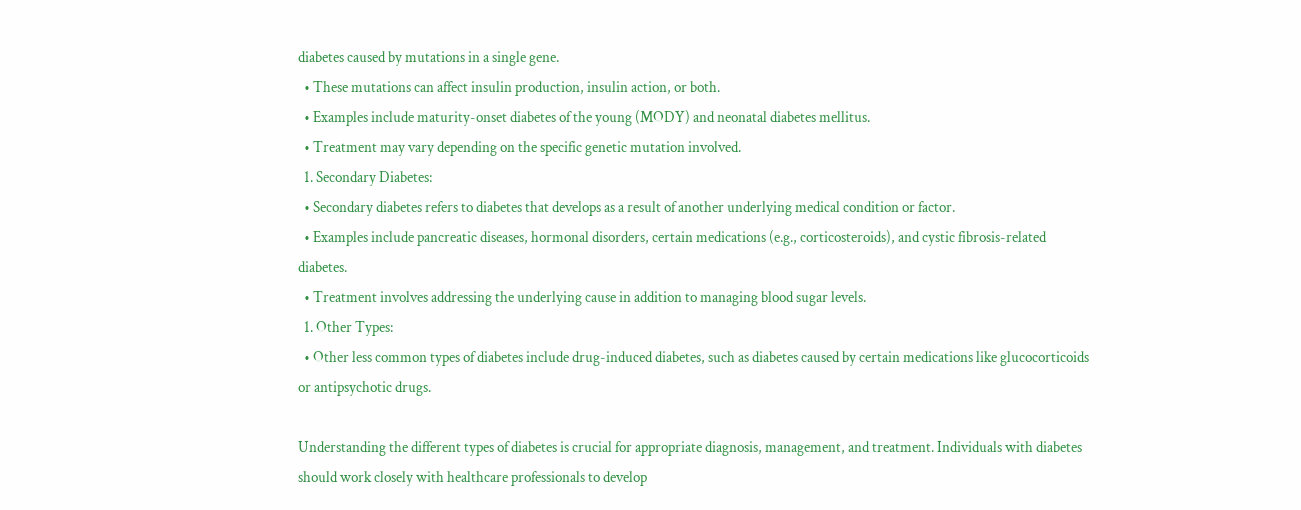diabetes caused by mutations in a single gene.
  • These mutations can affect insulin production, insulin action, or both.
  • Examples include maturity-onset diabetes of the young (MODY) and neonatal diabetes mellitus.
  • Treatment may vary depending on the specific genetic mutation involved.
  1. Secondary Diabetes:
  • Secondary diabetes refers to diabetes that develops as a result of another underlying medical condition or factor.
  • Examples include pancreatic diseases, hormonal disorders, certain medications (e.g., corticosteroids), and cystic fibrosis-related diabetes.
  • Treatment involves addressing the underlying cause in addition to managing blood sugar levels.
  1. Other Types:
  • Other less common types of diabetes include drug-induced diabetes, such as diabetes caused by certain medications like glucocorticoids or antipsychotic drugs.

Understanding the different types of diabetes is crucial for appropriate diagnosis, management, and treatment. Individuals with diabetes should work closely with healthcare professionals to develop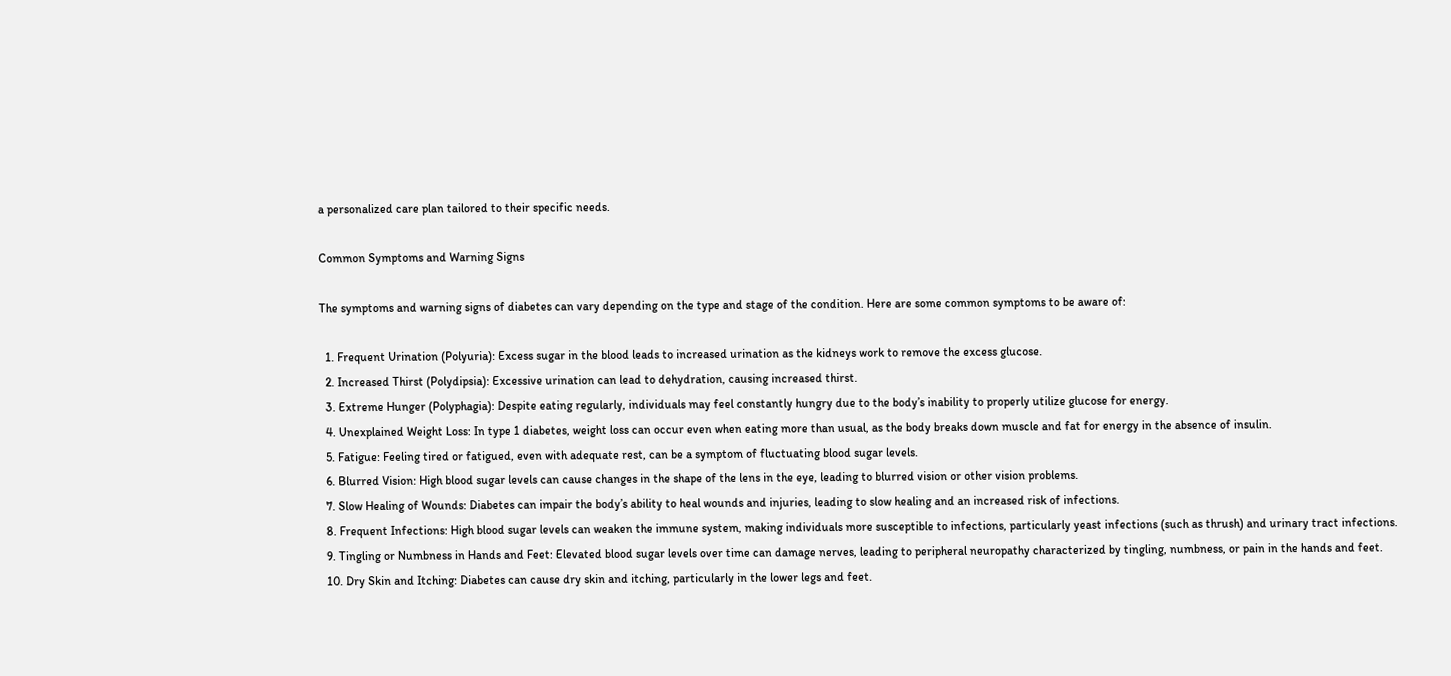a personalized care plan tailored to their specific needs.

Common Symptoms and Warning Signs

The symptoms and warning signs of diabetes can vary depending on the type and stage of the condition. Here are some common symptoms to be aware of:

  1. Frequent Urination (Polyuria): Excess sugar in the blood leads to increased urination as the kidneys work to remove the excess glucose.
  2. Increased Thirst (Polydipsia): Excessive urination can lead to dehydration, causing increased thirst.
  3. Extreme Hunger (Polyphagia): Despite eating regularly, individuals may feel constantly hungry due to the body’s inability to properly utilize glucose for energy.
  4. Unexplained Weight Loss: In type 1 diabetes, weight loss can occur even when eating more than usual, as the body breaks down muscle and fat for energy in the absence of insulin.
  5. Fatigue: Feeling tired or fatigued, even with adequate rest, can be a symptom of fluctuating blood sugar levels.
  6. Blurred Vision: High blood sugar levels can cause changes in the shape of the lens in the eye, leading to blurred vision or other vision problems.
  7. Slow Healing of Wounds: Diabetes can impair the body’s ability to heal wounds and injuries, leading to slow healing and an increased risk of infections.
  8. Frequent Infections: High blood sugar levels can weaken the immune system, making individuals more susceptible to infections, particularly yeast infections (such as thrush) and urinary tract infections.
  9. Tingling or Numbness in Hands and Feet: Elevated blood sugar levels over time can damage nerves, leading to peripheral neuropathy characterized by tingling, numbness, or pain in the hands and feet.
  10. Dry Skin and Itching: Diabetes can cause dry skin and itching, particularly in the lower legs and feet.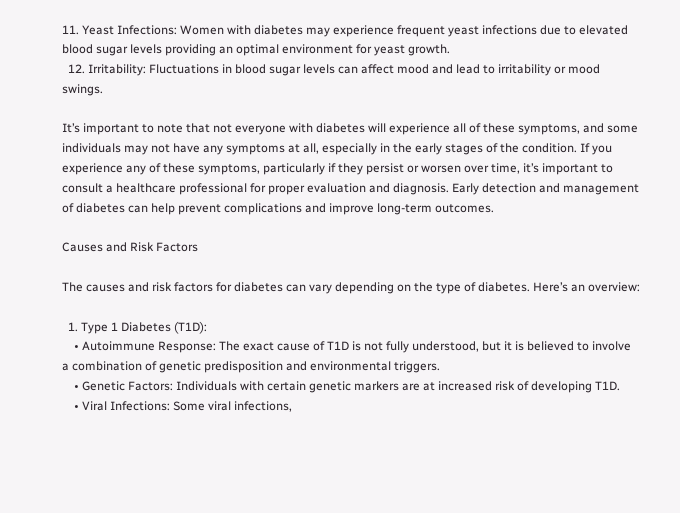11. Yeast Infections: Women with diabetes may experience frequent yeast infections due to elevated blood sugar levels providing an optimal environment for yeast growth.
  12. Irritability: Fluctuations in blood sugar levels can affect mood and lead to irritability or mood swings.

It’s important to note that not everyone with diabetes will experience all of these symptoms, and some individuals may not have any symptoms at all, especially in the early stages of the condition. If you experience any of these symptoms, particularly if they persist or worsen over time, it’s important to consult a healthcare professional for proper evaluation and diagnosis. Early detection and management of diabetes can help prevent complications and improve long-term outcomes.

Causes and Risk Factors

The causes and risk factors for diabetes can vary depending on the type of diabetes. Here’s an overview:

  1. Type 1 Diabetes (T1D):
    • Autoimmune Response: The exact cause of T1D is not fully understood, but it is believed to involve a combination of genetic predisposition and environmental triggers.
    • Genetic Factors: Individuals with certain genetic markers are at increased risk of developing T1D.
    • Viral Infections: Some viral infections,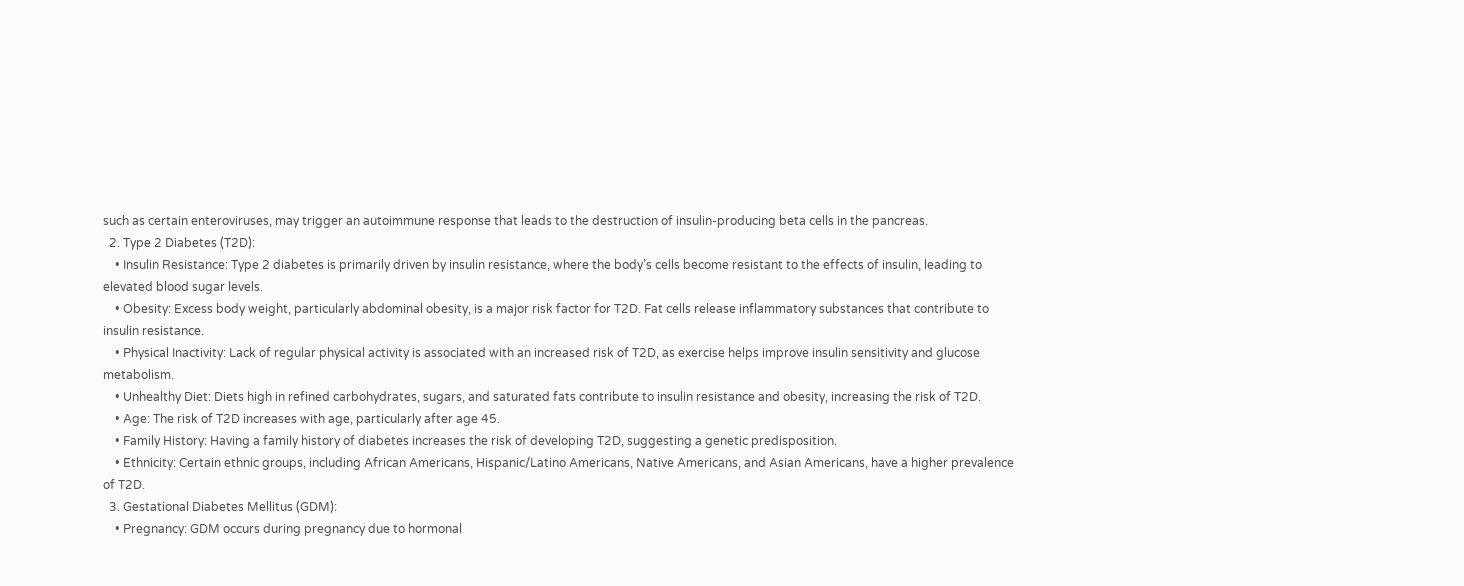such as certain enteroviruses, may trigger an autoimmune response that leads to the destruction of insulin-producing beta cells in the pancreas.
  2. Type 2 Diabetes (T2D):
    • Insulin Resistance: Type 2 diabetes is primarily driven by insulin resistance, where the body’s cells become resistant to the effects of insulin, leading to elevated blood sugar levels.
    • Obesity: Excess body weight, particularly abdominal obesity, is a major risk factor for T2D. Fat cells release inflammatory substances that contribute to insulin resistance.
    • Physical Inactivity: Lack of regular physical activity is associated with an increased risk of T2D, as exercise helps improve insulin sensitivity and glucose metabolism.
    • Unhealthy Diet: Diets high in refined carbohydrates, sugars, and saturated fats contribute to insulin resistance and obesity, increasing the risk of T2D.
    • Age: The risk of T2D increases with age, particularly after age 45.
    • Family History: Having a family history of diabetes increases the risk of developing T2D, suggesting a genetic predisposition.
    • Ethnicity: Certain ethnic groups, including African Americans, Hispanic/Latino Americans, Native Americans, and Asian Americans, have a higher prevalence of T2D.
  3. Gestational Diabetes Mellitus (GDM):
    • Pregnancy: GDM occurs during pregnancy due to hormonal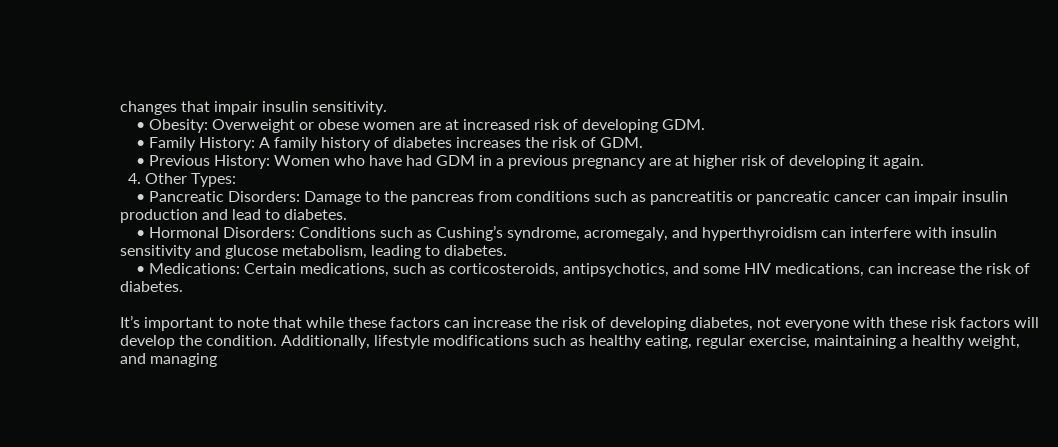changes that impair insulin sensitivity.
    • Obesity: Overweight or obese women are at increased risk of developing GDM.
    • Family History: A family history of diabetes increases the risk of GDM.
    • Previous History: Women who have had GDM in a previous pregnancy are at higher risk of developing it again.
  4. Other Types:
    • Pancreatic Disorders: Damage to the pancreas from conditions such as pancreatitis or pancreatic cancer can impair insulin production and lead to diabetes.
    • Hormonal Disorders: Conditions such as Cushing’s syndrome, acromegaly, and hyperthyroidism can interfere with insulin sensitivity and glucose metabolism, leading to diabetes.
    • Medications: Certain medications, such as corticosteroids, antipsychotics, and some HIV medications, can increase the risk of diabetes.

It’s important to note that while these factors can increase the risk of developing diabetes, not everyone with these risk factors will develop the condition. Additionally, lifestyle modifications such as healthy eating, regular exercise, maintaining a healthy weight, and managing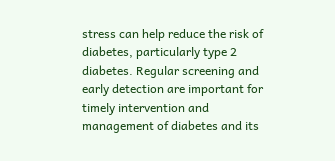stress can help reduce the risk of diabetes, particularly type 2 diabetes. Regular screening and early detection are important for timely intervention and management of diabetes and its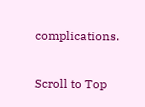complications.

Scroll to Top